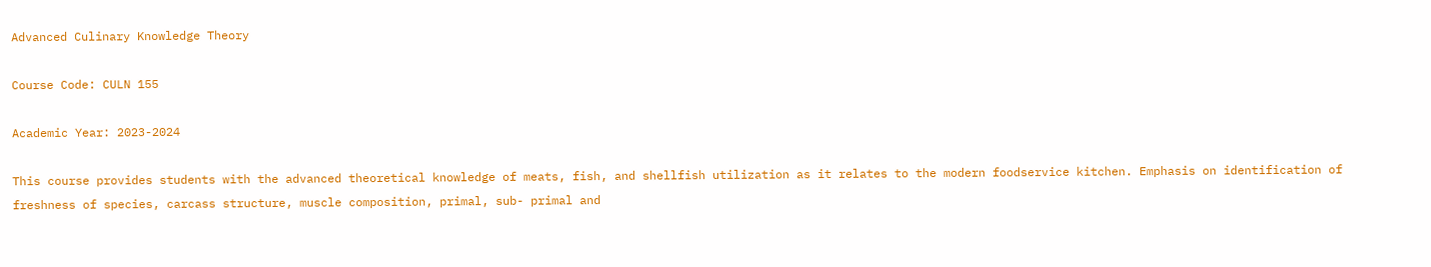Advanced Culinary Knowledge Theory

Course Code: CULN 155

Academic Year: 2023-2024

This course provides students with the advanced theoretical knowledge of meats, fish, and shellfish utilization as it relates to the modern foodservice kitchen. Emphasis on identification of freshness of species, carcass structure, muscle composition, primal, sub- primal and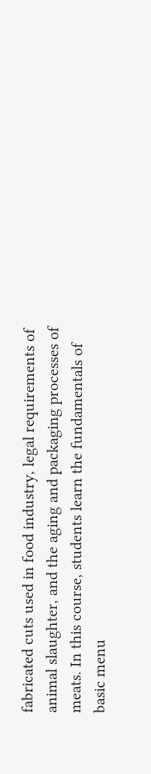fabricated cuts used in food industry, legal requirements of animal slaughter, and the aging and packaging processes of meats. In this course, students learn the fundamentals of basic menu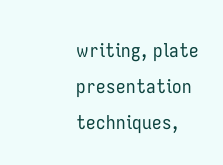writing, plate presentation techniques,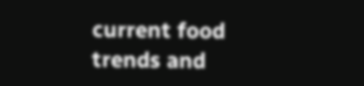current food trends and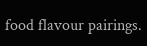food flavour pairings.